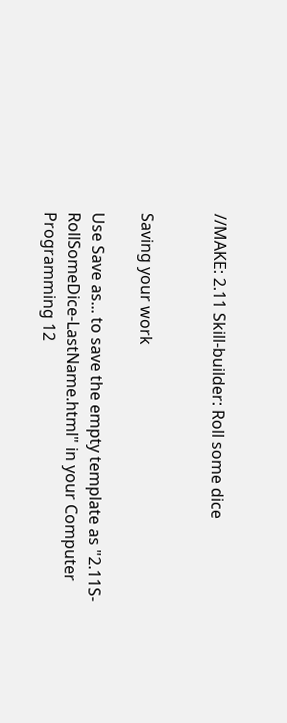//MAKE: 2.11 Skill-builder: Roll some dice


Saving your work

Use Save as... to save the empty template as "2.11S-RollSomeDice-LastName.html" in your Computer Programming 12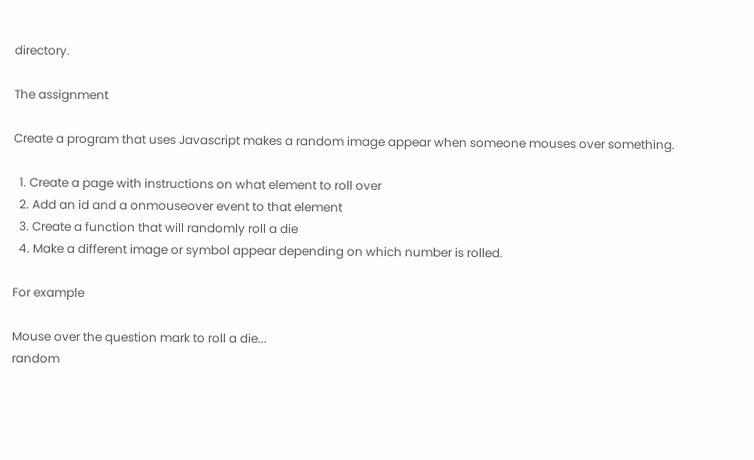directory.

The assignment

Create a program that uses Javascript makes a random image appear when someone mouses over something.

  1. Create a page with instructions on what element to roll over
  2. Add an id and a onmouseover event to that element
  3. Create a function that will randomly roll a die
  4. Make a different image or symbol appear depending on which number is rolled.

For example

Mouse over the question mark to roll a die...
random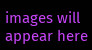images will appear here